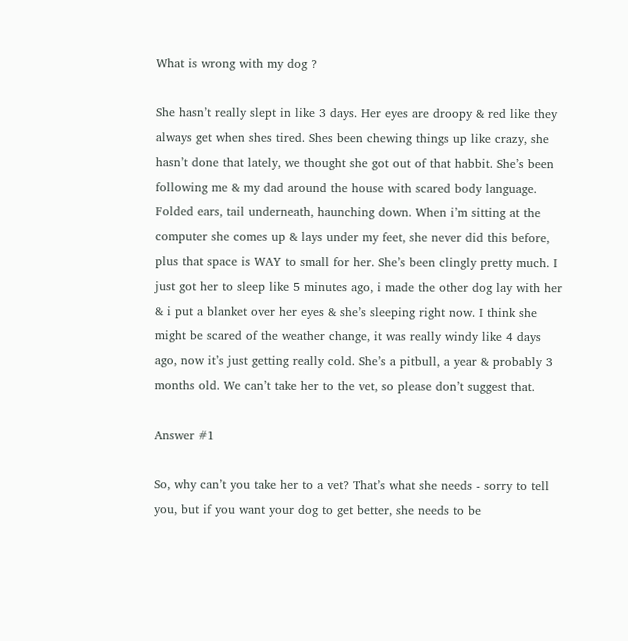What is wrong with my dog ?

She hasn’t really slept in like 3 days. Her eyes are droopy & red like they always get when shes tired. Shes been chewing things up like crazy, she hasn’t done that lately, we thought she got out of that habbit. She’s been following me & my dad around the house with scared body language. Folded ears, tail underneath, haunching down. When i’m sitting at the computer she comes up & lays under my feet, she never did this before, plus that space is WAY to small for her. She’s been clingly pretty much. I just got her to sleep like 5 minutes ago, i made the other dog lay with her & i put a blanket over her eyes & she’s sleeping right now. I think she might be scared of the weather change, it was really windy like 4 days ago, now it’s just getting really cold. She’s a pitbull, a year & probably 3 months old. We can’t take her to the vet, so please don’t suggest that.

Answer #1

So, why can’t you take her to a vet? That’s what she needs - sorry to tell you, but if you want your dog to get better, she needs to be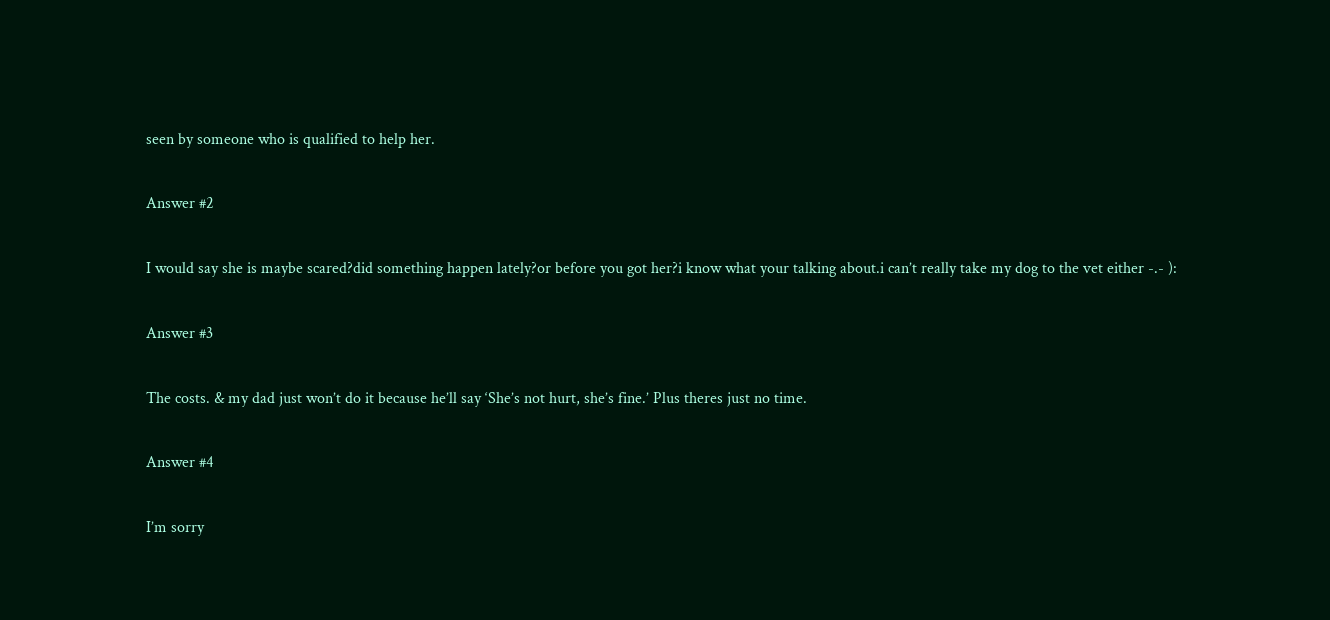seen by someone who is qualified to help her.

Answer #2

I would say she is maybe scared?did something happen lately?or before you got her?i know what your talking about.i can’t really take my dog to the vet either -.- ):

Answer #3

The costs. & my dad just won’t do it because he’ll say ‘She’s not hurt, she’s fine.’ Plus theres just no time.

Answer #4

I’m sorry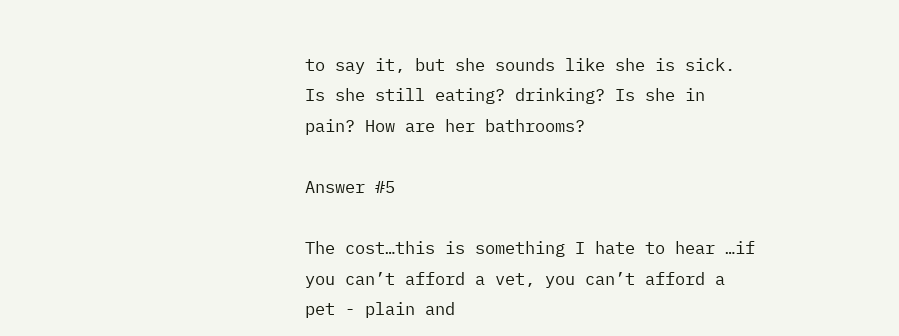to say it, but she sounds like she is sick. Is she still eating? drinking? Is she in pain? How are her bathrooms?

Answer #5

The cost…this is something I hate to hear …if you can’t afford a vet, you can’t afford a pet - plain and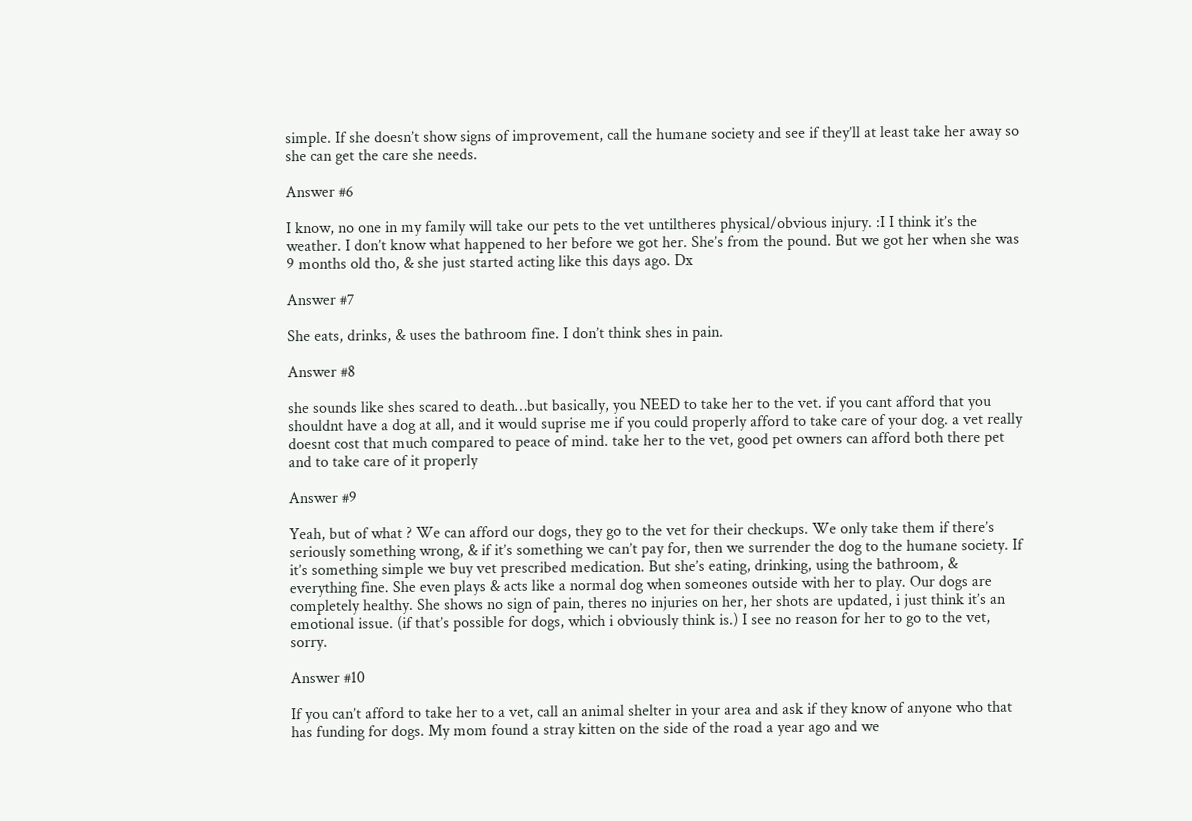simple. If she doesn’t show signs of improvement, call the humane society and see if they’ll at least take her away so she can get the care she needs.

Answer #6

I know, no one in my family will take our pets to the vet untiltheres physical/obvious injury. :I I think it’s the weather. I don’t know what happened to her before we got her. She’s from the pound. But we got her when she was 9 months old tho, & she just started acting like this days ago. Dx

Answer #7

She eats, drinks, & uses the bathroom fine. I don’t think shes in pain.

Answer #8

she sounds like shes scared to death…but basically, you NEED to take her to the vet. if you cant afford that you shouldnt have a dog at all, and it would suprise me if you could properly afford to take care of your dog. a vet really doesnt cost that much compared to peace of mind. take her to the vet, good pet owners can afford both there pet and to take care of it properly

Answer #9

Yeah, but of what ? We can afford our dogs, they go to the vet for their checkups. We only take them if there’s seriously something wrong, & if it’s something we can’t pay for, then we surrender the dog to the humane society. If it’s something simple we buy vet prescribed medication. But she’s eating, drinking, using the bathroom, & everything fine. She even plays & acts like a normal dog when someones outside with her to play. Our dogs are completely healthy. She shows no sign of pain, theres no injuries on her, her shots are updated, i just think it’s an emotional issue. (if that’s possible for dogs, which i obviously think is.) I see no reason for her to go to the vet, sorry.

Answer #10

If you can’t afford to take her to a vet, call an animal shelter in your area and ask if they know of anyone who that has funding for dogs. My mom found a stray kitten on the side of the road a year ago and we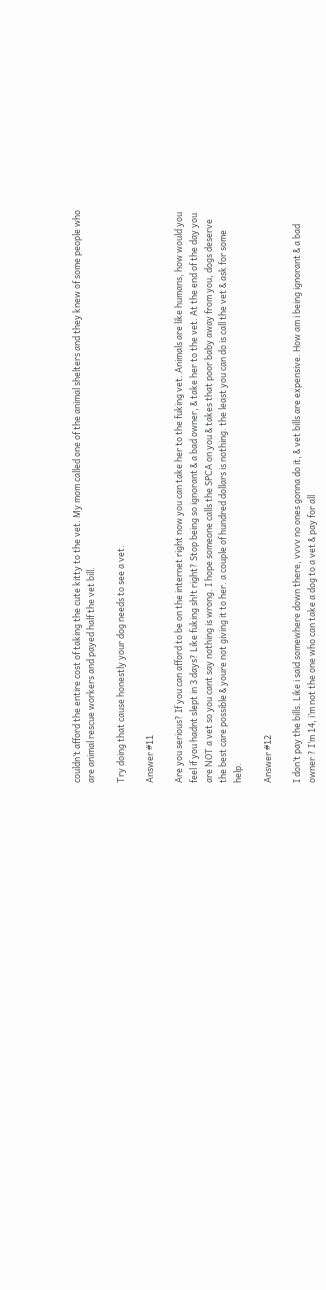couldn’t afford the entire cost of taking the cute kitty to the vet. My mom called one of the animal shelters and they knew of some people who are animal rescue workers and payed half the vet bill.

Try doing that cause honestly your dog needs to see a vet.

Answer #11

Are you serious? If you can afford to be on the internet right now you can take her to the fuking vet. Animals are like humans, how would you feel if you hadnt slept in 3 days? Like fuking sh!t right? Stop being so ignorant & a bad owner, & take her to the vet. At the end of the day you are NOT a vet so you cant say nothing is wrong. I hope someone calls the SPCA on you & takes that poor baby away from you, dogs deserve the best care possible & youre not giving it to her. a couple of hundred dollars is nothing. the least you can do is call the vet & ask for some help.

Answer #12

I don’t pay the bills. Like i said somewhere down there, vvvv no ones gonna do it, & vet bills are expensive. How am i being ignorant & a bad owner ? I’m 14, i’m not the one who can take a dog to a vet & pay for all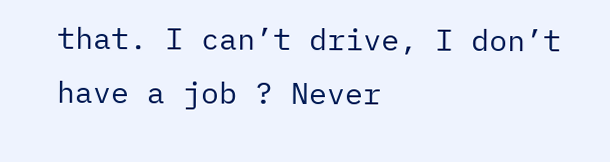that. I can’t drive, I don’t have a job ? Never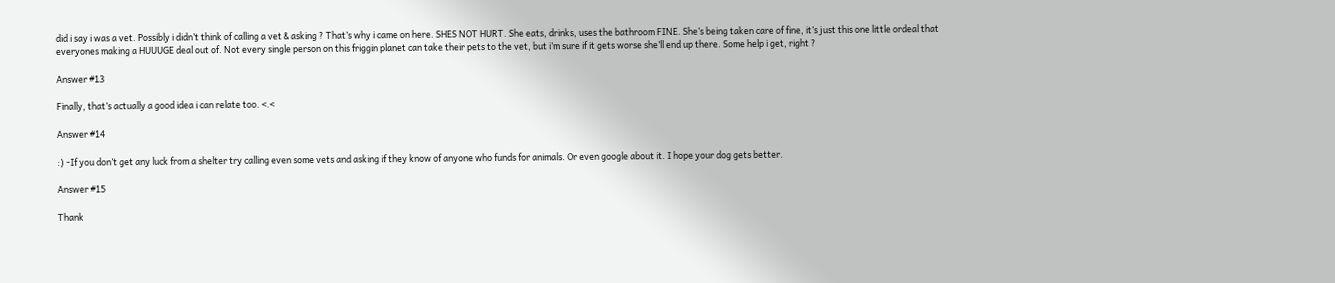did i say i was a vet. Possibly i didn’t think of calling a vet & asking ? That’s why i came on here. SHES NOT HURT. She eats, drinks, uses the bathroom FINE. She’s being taken care of fine, it’s just this one little ordeal that everyones making a HUUUGE deal out of. Not every single person on this friggin planet can take their pets to the vet, but i’m sure if it gets worse she’ll end up there. Some help i get, right ?

Answer #13

Finally, that’s actually a good idea i can relate too. <.<

Answer #14

:) -If you don’t get any luck from a shelter try calling even some vets and asking if they know of anyone who funds for animals. Or even google about it. I hope your dog gets better.

Answer #15

Thank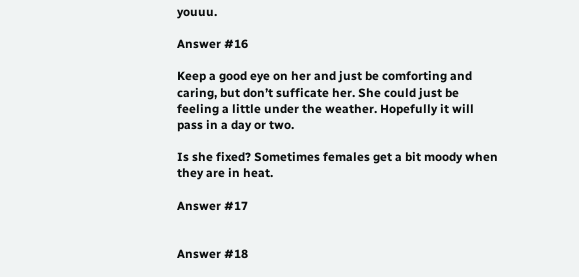youuu.

Answer #16

Keep a good eye on her and just be comforting and caring, but don’t sufficate her. She could just be feeling a little under the weather. Hopefully it will pass in a day or two.

Is she fixed? Sometimes females get a bit moody when they are in heat.

Answer #17


Answer #18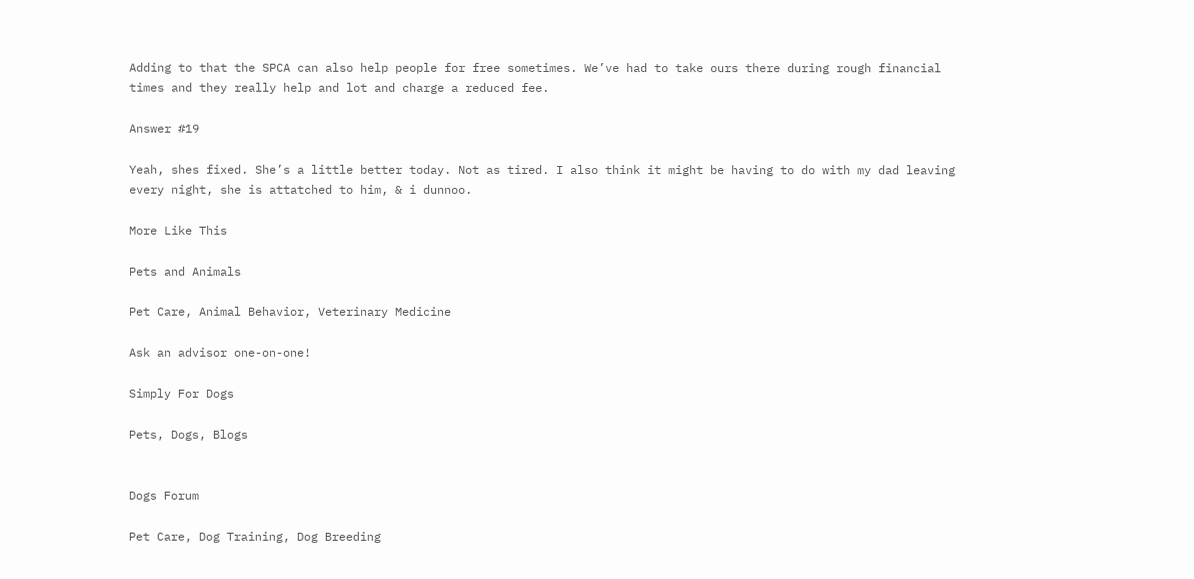Adding to that the SPCA can also help people for free sometimes. We’ve had to take ours there during rough financial times and they really help and lot and charge a reduced fee.

Answer #19

Yeah, shes fixed. She’s a little better today. Not as tired. I also think it might be having to do with my dad leaving every night, she is attatched to him, & i dunnoo.

More Like This

Pets and Animals

Pet Care, Animal Behavior, Veterinary Medicine

Ask an advisor one-on-one!

Simply For Dogs

Pets, Dogs, Blogs


Dogs Forum

Pet Care, Dog Training, Dog Breeding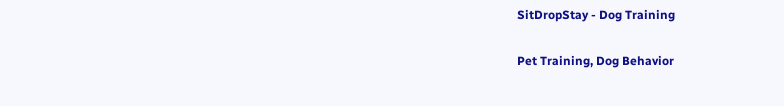SitDropStay - Dog Training

Pet Training, Dog Behavior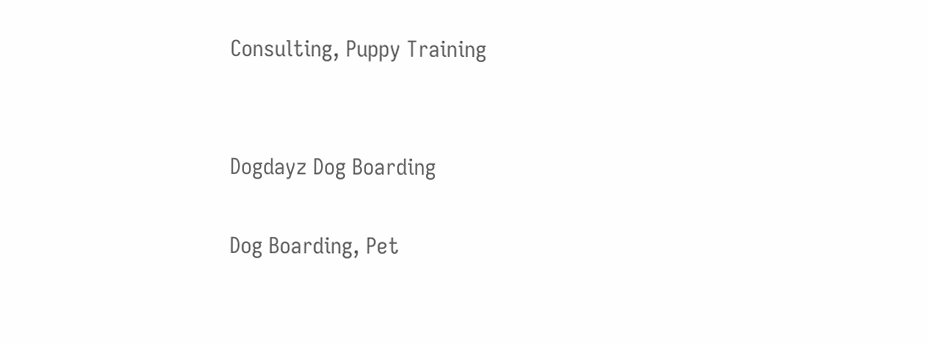Consulting, Puppy Training


Dogdayz Dog Boarding

Dog Boarding, Pet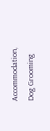Accommodation, Dog Grooming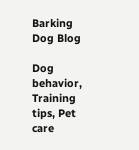Barking Dog Blog

Dog behavior, Training tips, Pet care